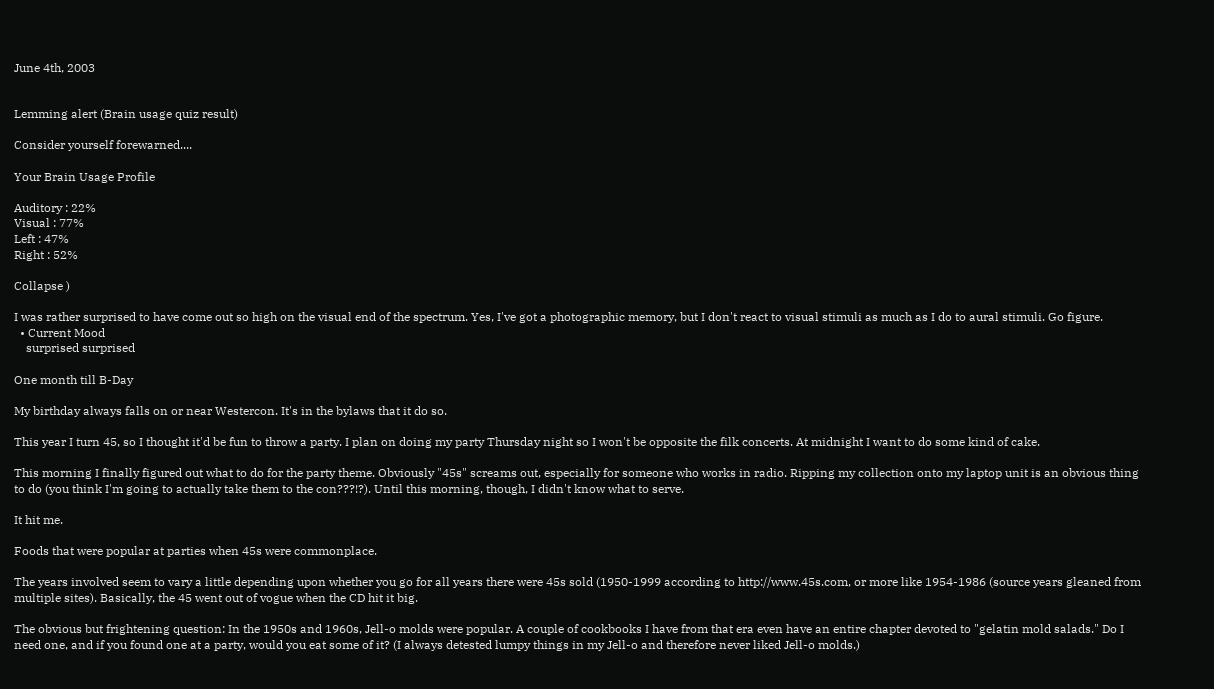June 4th, 2003


Lemming alert (Brain usage quiz result)

Consider yourself forewarned....

Your Brain Usage Profile

Auditory : 22%
Visual : 77%
Left : 47%
Right : 52%

Collapse )

I was rather surprised to have come out so high on the visual end of the spectrum. Yes, I've got a photographic memory, but I don't react to visual stimuli as much as I do to aural stimuli. Go figure.
  • Current Mood
    surprised surprised

One month till B-Day

My birthday always falls on or near Westercon. It's in the bylaws that it do so.

This year I turn 45, so I thought it'd be fun to throw a party. I plan on doing my party Thursday night so I won't be opposite the filk concerts. At midnight I want to do some kind of cake.

This morning I finally figured out what to do for the party theme. Obviously "45s" screams out, especially for someone who works in radio. Ripping my collection onto my laptop unit is an obvious thing to do (you think I'm going to actually take them to the con???!?). Until this morning, though, I didn't know what to serve.

It hit me.

Foods that were popular at parties when 45s were commonplace.

The years involved seem to vary a little depending upon whether you go for all years there were 45s sold (1950-1999 according to http://www.45s.com, or more like 1954-1986 (source years gleaned from multiple sites). Basically, the 45 went out of vogue when the CD hit it big.

The obvious but frightening question: In the 1950s and 1960s, Jell-o molds were popular. A couple of cookbooks I have from that era even have an entire chapter devoted to "gelatin mold salads." Do I need one, and if you found one at a party, would you eat some of it? (I always detested lumpy things in my Jell-o and therefore never liked Jell-o molds.)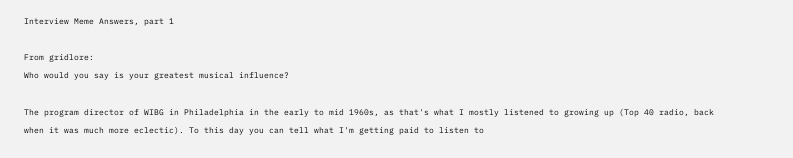Interview Meme Answers, part 1

From gridlore:
Who would you say is your greatest musical influence?

The program director of WIBG in Philadelphia in the early to mid 1960s, as that's what I mostly listened to growing up (Top 40 radio, back when it was much more eclectic). To this day you can tell what I'm getting paid to listen to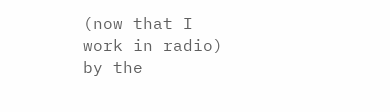(now that I work in radio) by the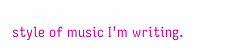style of music I'm writing.